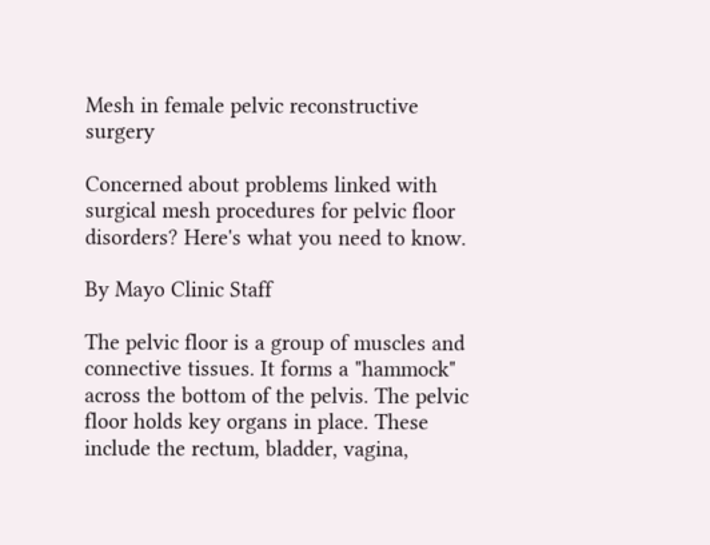Mesh in female pelvic reconstructive surgery

Concerned about problems linked with surgical mesh procedures for pelvic floor disorders? Here's what you need to know.

By Mayo Clinic Staff

The pelvic floor is a group of muscles and connective tissues. It forms a "hammock" across the bottom of the pelvis. The pelvic floor holds key organs in place. These include the rectum, bladder, vagina,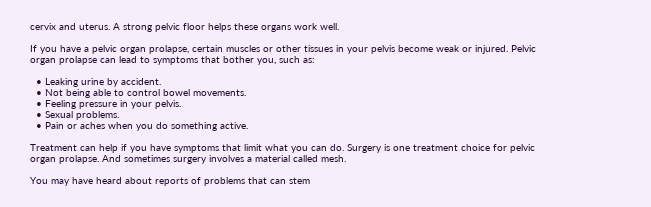cervix and uterus. A strong pelvic floor helps these organs work well.

If you have a pelvic organ prolapse, certain muscles or other tissues in your pelvis become weak or injured. Pelvic organ prolapse can lead to symptoms that bother you, such as:

  • Leaking urine by accident.
  • Not being able to control bowel movements.
  • Feeling pressure in your pelvis.
  • Sexual problems.
  • Pain or aches when you do something active.

Treatment can help if you have symptoms that limit what you can do. Surgery is one treatment choice for pelvic organ prolapse. And sometimes surgery involves a material called mesh.

You may have heard about reports of problems that can stem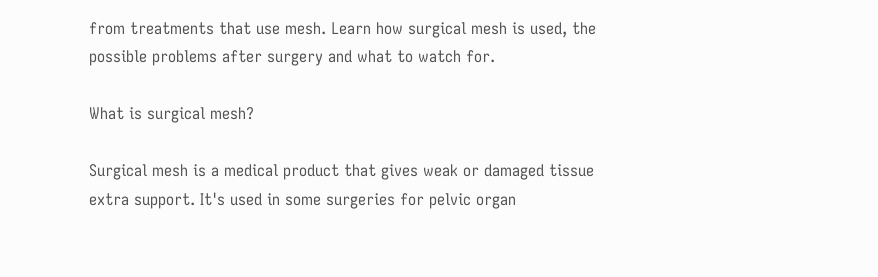from treatments that use mesh. Learn how surgical mesh is used, the possible problems after surgery and what to watch for.

What is surgical mesh?

Surgical mesh is a medical product that gives weak or damaged tissue extra support. It's used in some surgeries for pelvic organ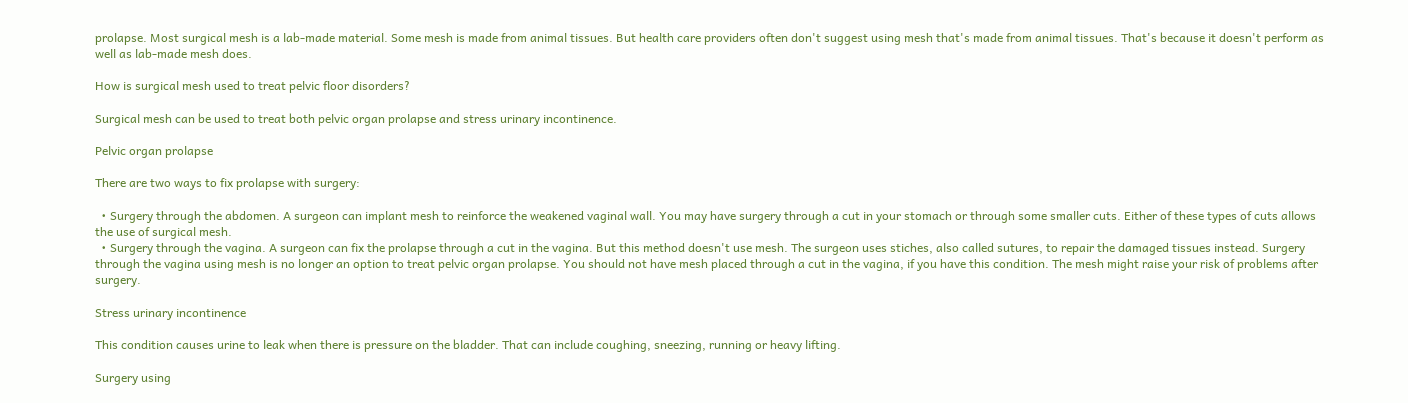prolapse. Most surgical mesh is a lab-made material. Some mesh is made from animal tissues. But health care providers often don't suggest using mesh that's made from animal tissues. That's because it doesn't perform as well as lab-made mesh does.

How is surgical mesh used to treat pelvic floor disorders?

Surgical mesh can be used to treat both pelvic organ prolapse and stress urinary incontinence.

Pelvic organ prolapse

There are two ways to fix prolapse with surgery:

  • Surgery through the abdomen. A surgeon can implant mesh to reinforce the weakened vaginal wall. You may have surgery through a cut in your stomach or through some smaller cuts. Either of these types of cuts allows the use of surgical mesh.
  • Surgery through the vagina. A surgeon can fix the prolapse through a cut in the vagina. But this method doesn't use mesh. The surgeon uses stiches, also called sutures, to repair the damaged tissues instead. Surgery through the vagina using mesh is no longer an option to treat pelvic organ prolapse. You should not have mesh placed through a cut in the vagina, if you have this condition. The mesh might raise your risk of problems after surgery.

Stress urinary incontinence

This condition causes urine to leak when there is pressure on the bladder. That can include coughing, sneezing, running or heavy lifting.

Surgery using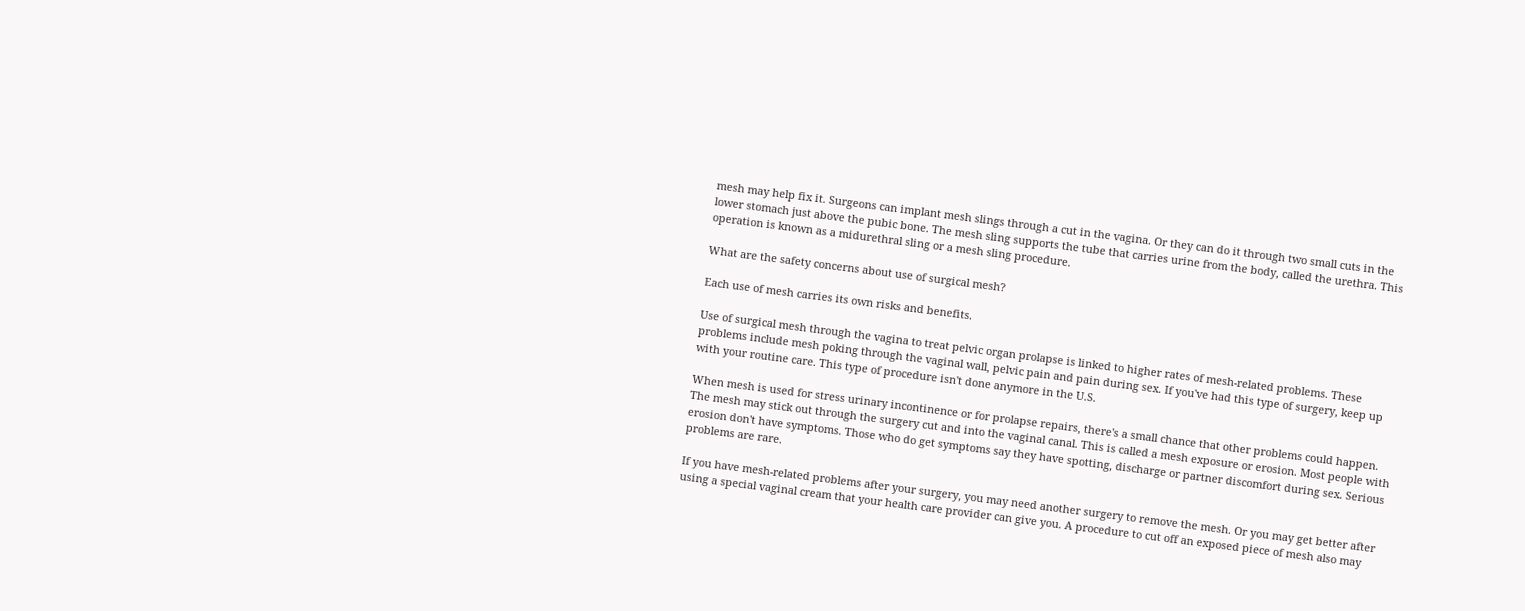mesh may help fix it. Surgeons can implant mesh slings through a cut in the vagina. Or they can do it through two small cuts in the lower stomach just above the pubic bone. The mesh sling supports the tube that carries urine from the body, called the urethra. This operation is known as a midurethral sling or a mesh sling procedure.

What are the safety concerns about use of surgical mesh?

Each use of mesh carries its own risks and benefits.

Use of surgical mesh through the vagina to treat pelvic organ prolapse is linked to higher rates of mesh-related problems. These problems include mesh poking through the vaginal wall, pelvic pain and pain during sex. If you've had this type of surgery, keep up with your routine care. This type of procedure isn't done anymore in the U.S.

When mesh is used for stress urinary incontinence or for prolapse repairs, there's a small chance that other problems could happen. The mesh may stick out through the surgery cut and into the vaginal canal. This is called a mesh exposure or erosion. Most people with erosion don't have symptoms. Those who do get symptoms say they have spotting, discharge or partner discomfort during sex. Serious problems are rare.

If you have mesh-related problems after your surgery, you may need another surgery to remove the mesh. Or you may get better after using a special vaginal cream that your health care provider can give you. A procedure to cut off an exposed piece of mesh also may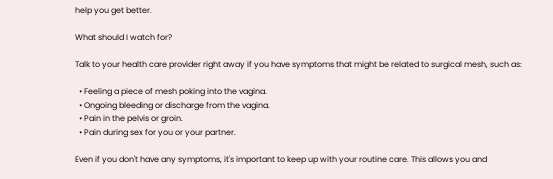help you get better.

What should I watch for?

Talk to your health care provider right away if you have symptoms that might be related to surgical mesh, such as:

  • Feeling a piece of mesh poking into the vagina.
  • Ongoing bleeding or discharge from the vagina.
  • Pain in the pelvis or groin.
  • Pain during sex for you or your partner.

Even if you don't have any symptoms, it's important to keep up with your routine care. This allows you and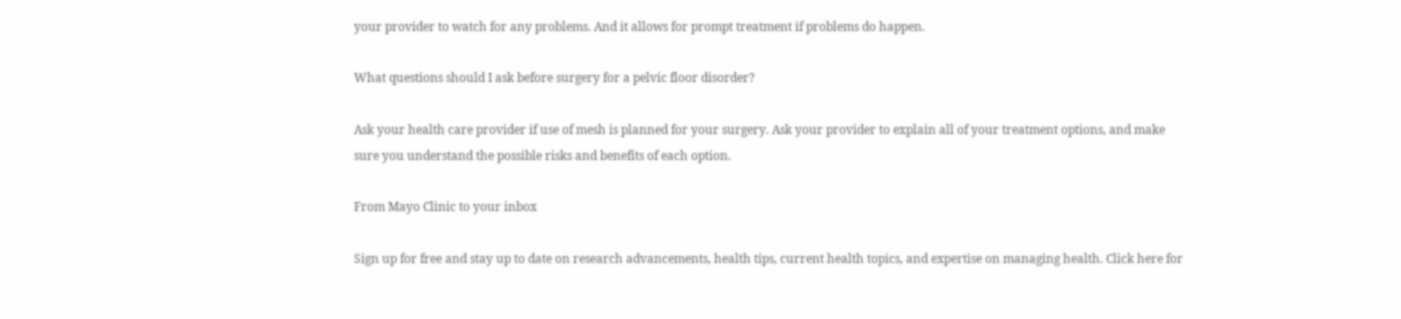your provider to watch for any problems. And it allows for prompt treatment if problems do happen.

What questions should I ask before surgery for a pelvic floor disorder?

Ask your health care provider if use of mesh is planned for your surgery. Ask your provider to explain all of your treatment options, and make sure you understand the possible risks and benefits of each option.

From Mayo Clinic to your inbox

Sign up for free and stay up to date on research advancements, health tips, current health topics, and expertise on managing health. Click here for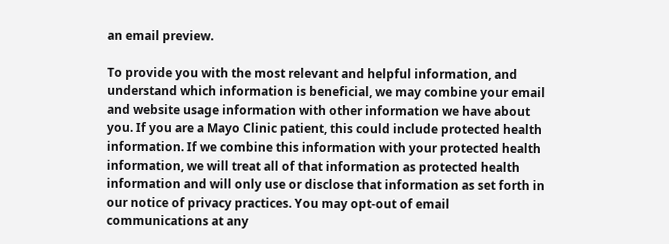an email preview.

To provide you with the most relevant and helpful information, and understand which information is beneficial, we may combine your email and website usage information with other information we have about you. If you are a Mayo Clinic patient, this could include protected health information. If we combine this information with your protected health information, we will treat all of that information as protected health information and will only use or disclose that information as set forth in our notice of privacy practices. You may opt-out of email communications at any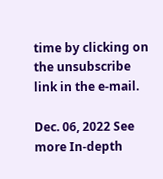time by clicking on the unsubscribe link in the e-mail.

Dec. 06, 2022 See more In-depth